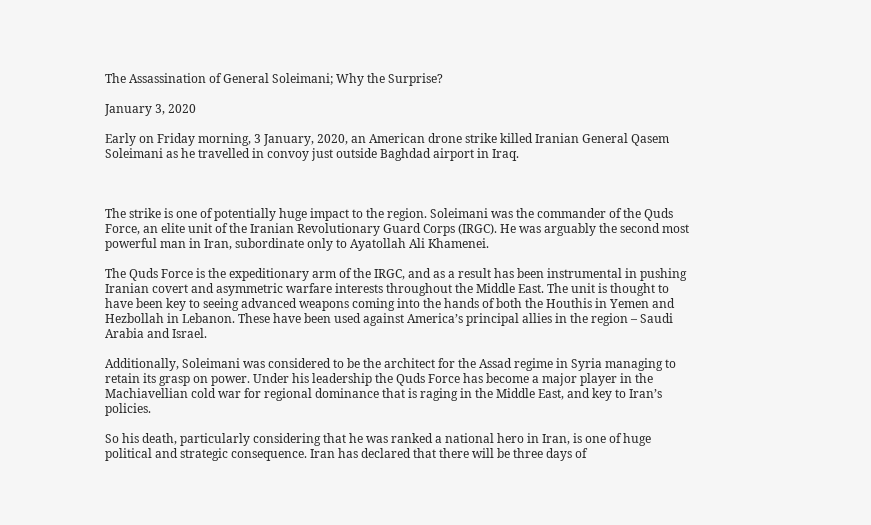The Assassination of General Soleimani; Why the Surprise?

January 3, 2020

Early on Friday morning, 3 January, 2020, an American drone strike killed Iranian General Qasem Soleimani as he travelled in convoy just outside Baghdad airport in Iraq.



The strike is one of potentially huge impact to the region. Soleimani was the commander of the Quds Force, an elite unit of the Iranian Revolutionary Guard Corps (IRGC). He was arguably the second most powerful man in Iran, subordinate only to Ayatollah Ali Khamenei.

The Quds Force is the expeditionary arm of the IRGC, and as a result has been instrumental in pushing Iranian covert and asymmetric warfare interests throughout the Middle East. The unit is thought to have been key to seeing advanced weapons coming into the hands of both the Houthis in Yemen and Hezbollah in Lebanon. These have been used against America’s principal allies in the region – Saudi Arabia and Israel.

Additionally, Soleimani was considered to be the architect for the Assad regime in Syria managing to retain its grasp on power. Under his leadership the Quds Force has become a major player in the Machiavellian cold war for regional dominance that is raging in the Middle East, and key to Iran’s policies.

So his death, particularly considering that he was ranked a national hero in Iran, is one of huge political and strategic consequence. Iran has declared that there will be three days of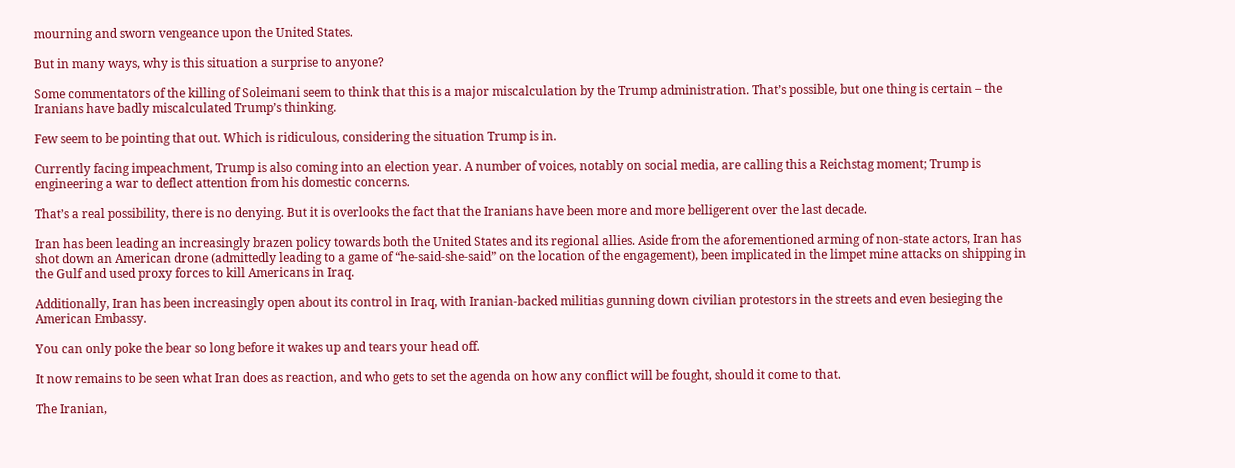mourning and sworn vengeance upon the United States.

But in many ways, why is this situation a surprise to anyone?

Some commentators of the killing of Soleimani seem to think that this is a major miscalculation by the Trump administration. That’s possible, but one thing is certain – the Iranians have badly miscalculated Trump’s thinking.

Few seem to be pointing that out. Which is ridiculous, considering the situation Trump is in.

Currently facing impeachment, Trump is also coming into an election year. A number of voices, notably on social media, are calling this a Reichstag moment; Trump is engineering a war to deflect attention from his domestic concerns.

That’s a real possibility, there is no denying. But it is overlooks the fact that the Iranians have been more and more belligerent over the last decade.

Iran has been leading an increasingly brazen policy towards both the United States and its regional allies. Aside from the aforementioned arming of non-state actors, Iran has shot down an American drone (admittedly leading to a game of “he-said-she-said” on the location of the engagement), been implicated in the limpet mine attacks on shipping in the Gulf and used proxy forces to kill Americans in Iraq.

Additionally, Iran has been increasingly open about its control in Iraq, with Iranian-backed militias gunning down civilian protestors in the streets and even besieging the American Embassy.

You can only poke the bear so long before it wakes up and tears your head off.

It now remains to be seen what Iran does as reaction, and who gets to set the agenda on how any conflict will be fought, should it come to that.

The Iranian,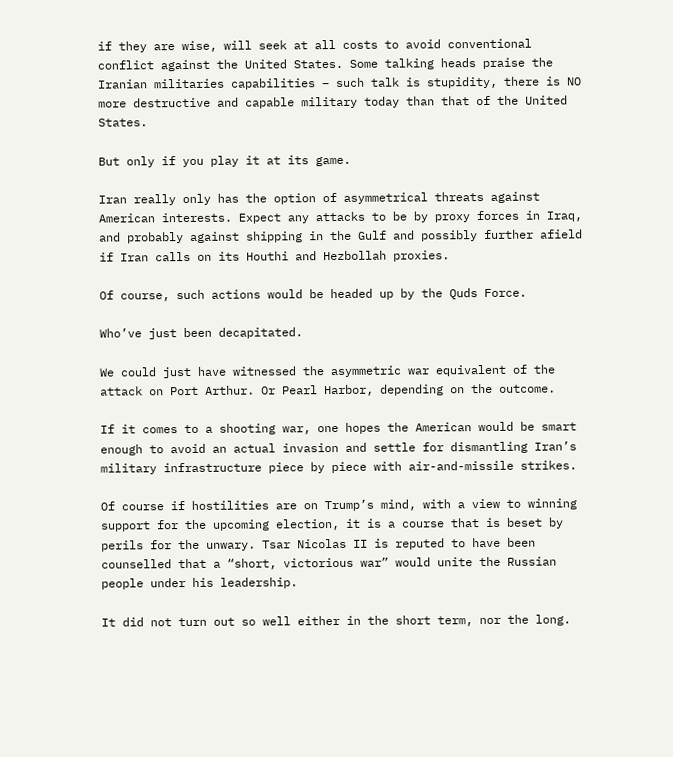if they are wise, will seek at all costs to avoid conventional conflict against the United States. Some talking heads praise the Iranian militaries capabilities – such talk is stupidity, there is NO more destructive and capable military today than that of the United States.

But only if you play it at its game.

Iran really only has the option of asymmetrical threats against American interests. Expect any attacks to be by proxy forces in Iraq, and probably against shipping in the Gulf and possibly further afield if Iran calls on its Houthi and Hezbollah proxies.

Of course, such actions would be headed up by the Quds Force.

Who’ve just been decapitated.

We could just have witnessed the asymmetric war equivalent of the attack on Port Arthur. Or Pearl Harbor, depending on the outcome.

If it comes to a shooting war, one hopes the American would be smart enough to avoid an actual invasion and settle for dismantling Iran’s military infrastructure piece by piece with air-and-missile strikes.

Of course if hostilities are on Trump’s mind, with a view to winning support for the upcoming election, it is a course that is beset by perils for the unwary. Tsar Nicolas II is reputed to have been counselled that a “short, victorious war” would unite the Russian people under his leadership.

It did not turn out so well either in the short term, nor the long.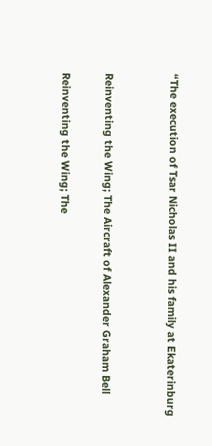“The execution of Tsar Nicholas II and his family at Ekaterinburg


Reinventing the Wing; The Aircraft of Alexander Graham Bell

Reinventing the Wing; The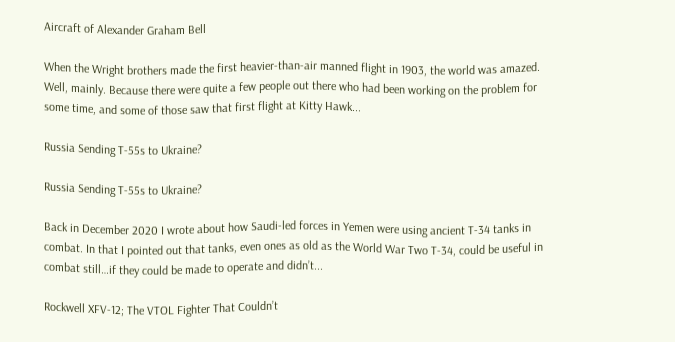Aircraft of Alexander Graham Bell

When the Wright brothers made the first heavier-than-air manned flight in 1903, the world was amazed. Well, mainly. Because there were quite a few people out there who had been working on the problem for some time, and some of those saw that first flight at Kitty Hawk...

Russia Sending T-55s to Ukraine?

Russia Sending T-55s to Ukraine?

Back in December 2020 I wrote about how Saudi-led forces in Yemen were using ancient T-34 tanks in combat. In that I pointed out that tanks, even ones as old as the World War Two T-34, could be useful in combat still…if they could be made to operate and didn’t...

Rockwell XFV-12; The VTOL Fighter That Couldn’t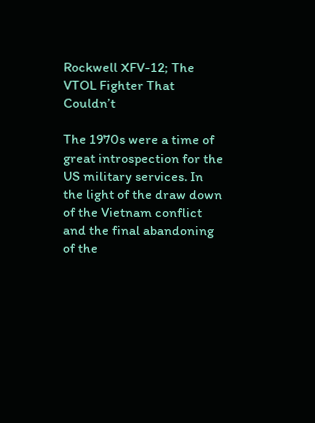Rockwell XFV-12; The VTOL Fighter That Couldn’t

The 1970s were a time of great introspection for the US military services. In the light of the draw down of the Vietnam conflict and the final abandoning of the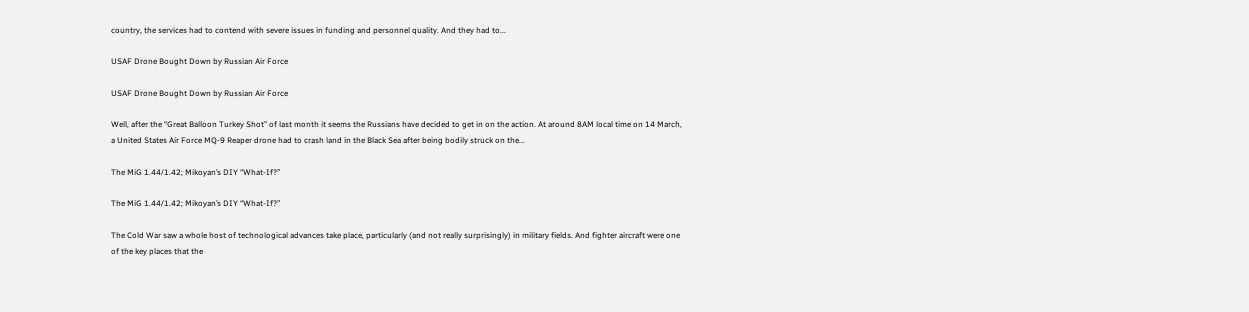country, the services had to contend with severe issues in funding and personnel quality. And they had to...

USAF Drone Bought Down by Russian Air Force

USAF Drone Bought Down by Russian Air Force

Well, after the “Great Balloon Turkey Shot” of last month it seems the Russians have decided to get in on the action. At around 8AM local time on 14 March, a United States Air Force MQ-9 Reaper drone had to crash land in the Black Sea after being bodily struck on the...

The MiG 1.44/1.42; Mikoyan’s DIY “What-If?”

The MiG 1.44/1.42; Mikoyan’s DIY “What-If?”

The Cold War saw a whole host of technological advances take place, particularly (and not really surprisingly) in military fields. And fighter aircraft were one of the key places that the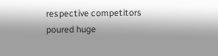respective competitors poured huge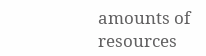amounts of resources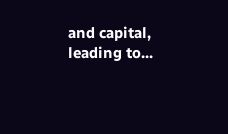and capital, leading to...